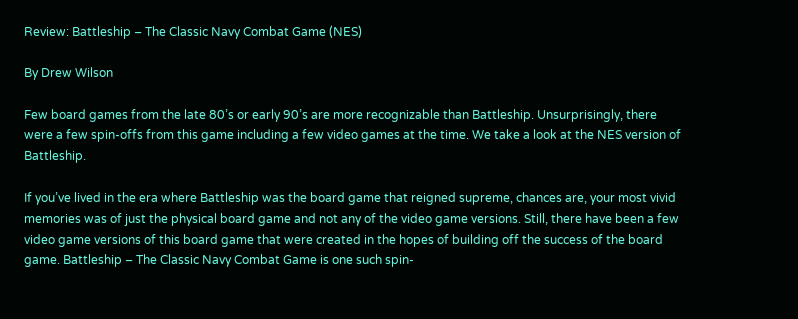Review: Battleship – The Classic Navy Combat Game (NES)

By Drew Wilson

Few board games from the late 80’s or early 90’s are more recognizable than Battleship. Unsurprisingly, there were a few spin-offs from this game including a few video games at the time. We take a look at the NES version of Battleship.

If you’ve lived in the era where Battleship was the board game that reigned supreme, chances are, your most vivid memories was of just the physical board game and not any of the video game versions. Still, there have been a few video game versions of this board game that were created in the hopes of building off the success of the board game. Battleship – The Classic Navy Combat Game is one such spin-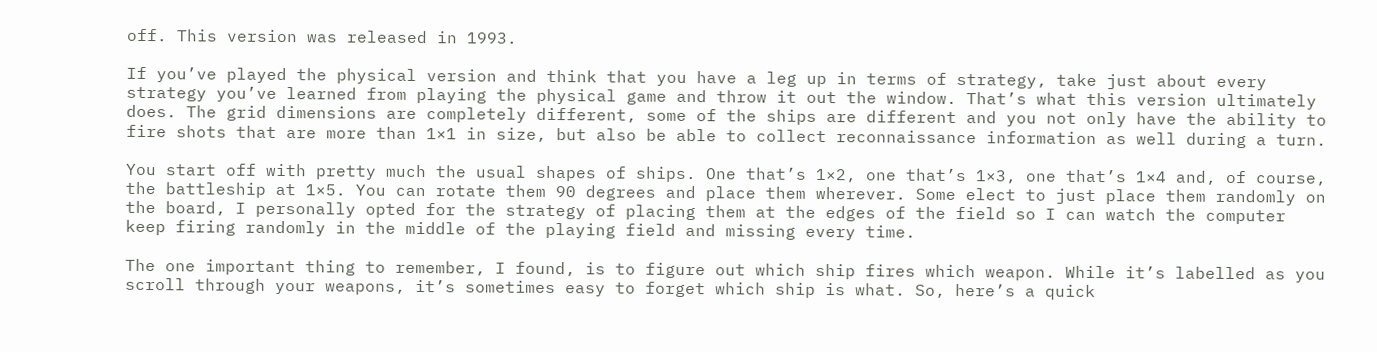off. This version was released in 1993.

If you’ve played the physical version and think that you have a leg up in terms of strategy, take just about every strategy you’ve learned from playing the physical game and throw it out the window. That’s what this version ultimately does. The grid dimensions are completely different, some of the ships are different and you not only have the ability to fire shots that are more than 1×1 in size, but also be able to collect reconnaissance information as well during a turn.

You start off with pretty much the usual shapes of ships. One that’s 1×2, one that’s 1×3, one that’s 1×4 and, of course, the battleship at 1×5. You can rotate them 90 degrees and place them wherever. Some elect to just place them randomly on the board, I personally opted for the strategy of placing them at the edges of the field so I can watch the computer keep firing randomly in the middle of the playing field and missing every time.

The one important thing to remember, I found, is to figure out which ship fires which weapon. While it’s labelled as you scroll through your weapons, it’s sometimes easy to forget which ship is what. So, here’s a quick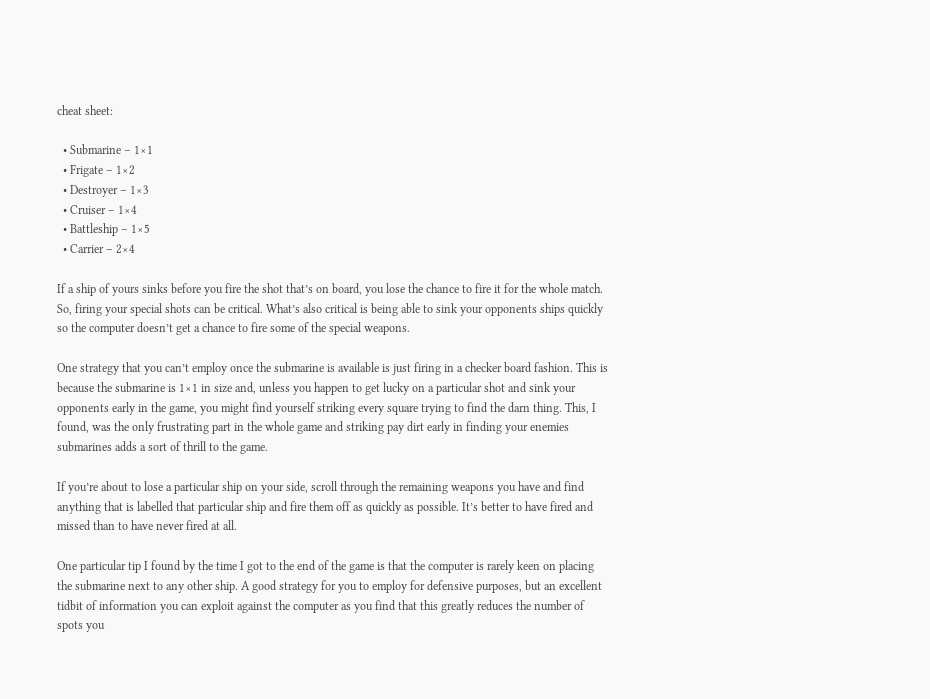cheat sheet:

  • Submarine – 1×1
  • Frigate – 1×2
  • Destroyer – 1×3
  • Cruiser – 1×4
  • Battleship – 1×5
  • Carrier – 2×4

If a ship of yours sinks before you fire the shot that’s on board, you lose the chance to fire it for the whole match. So, firing your special shots can be critical. What’s also critical is being able to sink your opponents ships quickly so the computer doesn’t get a chance to fire some of the special weapons.

One strategy that you can’t employ once the submarine is available is just firing in a checker board fashion. This is because the submarine is 1×1 in size and, unless you happen to get lucky on a particular shot and sink your opponents early in the game, you might find yourself striking every square trying to find the darn thing. This, I found, was the only frustrating part in the whole game and striking pay dirt early in finding your enemies submarines adds a sort of thrill to the game.

If you’re about to lose a particular ship on your side, scroll through the remaining weapons you have and find anything that is labelled that particular ship and fire them off as quickly as possible. It’s better to have fired and missed than to have never fired at all.

One particular tip I found by the time I got to the end of the game is that the computer is rarely keen on placing the submarine next to any other ship. A good strategy for you to employ for defensive purposes, but an excellent tidbit of information you can exploit against the computer as you find that this greatly reduces the number of spots you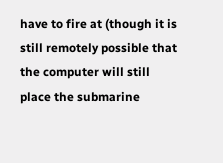have to fire at (though it is still remotely possible that the computer will still place the submarine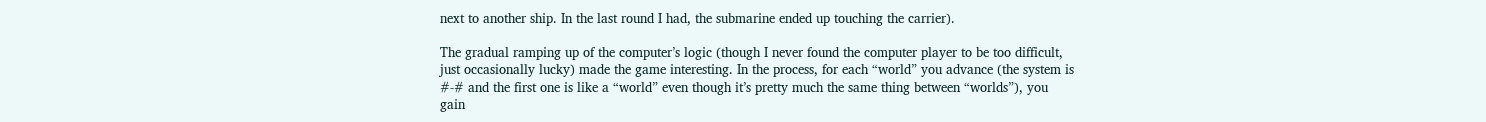next to another ship. In the last round I had, the submarine ended up touching the carrier).

The gradual ramping up of the computer’s logic (though I never found the computer player to be too difficult, just occasionally lucky) made the game interesting. In the process, for each “world” you advance (the system is #-# and the first one is like a “world” even though it’s pretty much the same thing between “worlds”), you gain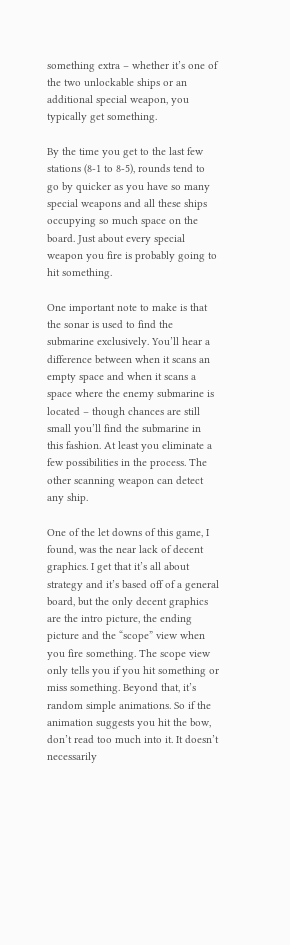something extra – whether it’s one of the two unlockable ships or an additional special weapon, you typically get something.

By the time you get to the last few stations (8-1 to 8-5), rounds tend to go by quicker as you have so many special weapons and all these ships occupying so much space on the board. Just about every special weapon you fire is probably going to hit something.

One important note to make is that the sonar is used to find the submarine exclusively. You’ll hear a difference between when it scans an empty space and when it scans a space where the enemy submarine is located – though chances are still small you’ll find the submarine in this fashion. At least you eliminate a few possibilities in the process. The other scanning weapon can detect any ship.

One of the let downs of this game, I found, was the near lack of decent graphics. I get that it’s all about strategy and it’s based off of a general board, but the only decent graphics are the intro picture, the ending picture and the “scope” view when you fire something. The scope view only tells you if you hit something or miss something. Beyond that, it’s random simple animations. So if the animation suggests you hit the bow, don’t read too much into it. It doesn’t necessarily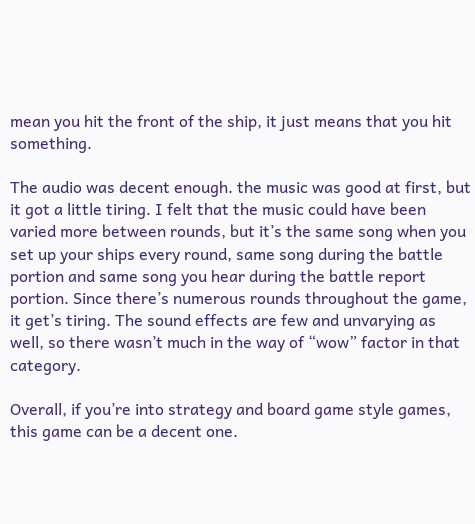mean you hit the front of the ship, it just means that you hit something.

The audio was decent enough. the music was good at first, but it got a little tiring. I felt that the music could have been varied more between rounds, but it’s the same song when you set up your ships every round, same song during the battle portion and same song you hear during the battle report portion. Since there’s numerous rounds throughout the game, it get’s tiring. The sound effects are few and unvarying as well, so there wasn’t much in the way of “wow” factor in that category.

Overall, if you’re into strategy and board game style games, this game can be a decent one.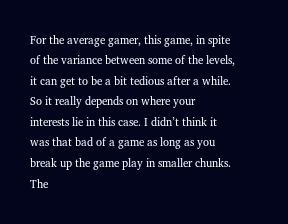For the average gamer, this game, in spite of the variance between some of the levels, it can get to be a bit tedious after a while. So it really depends on where your interests lie in this case. I didn’t think it was that bad of a game as long as you break up the game play in smaller chunks. The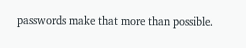passwords make that more than possible.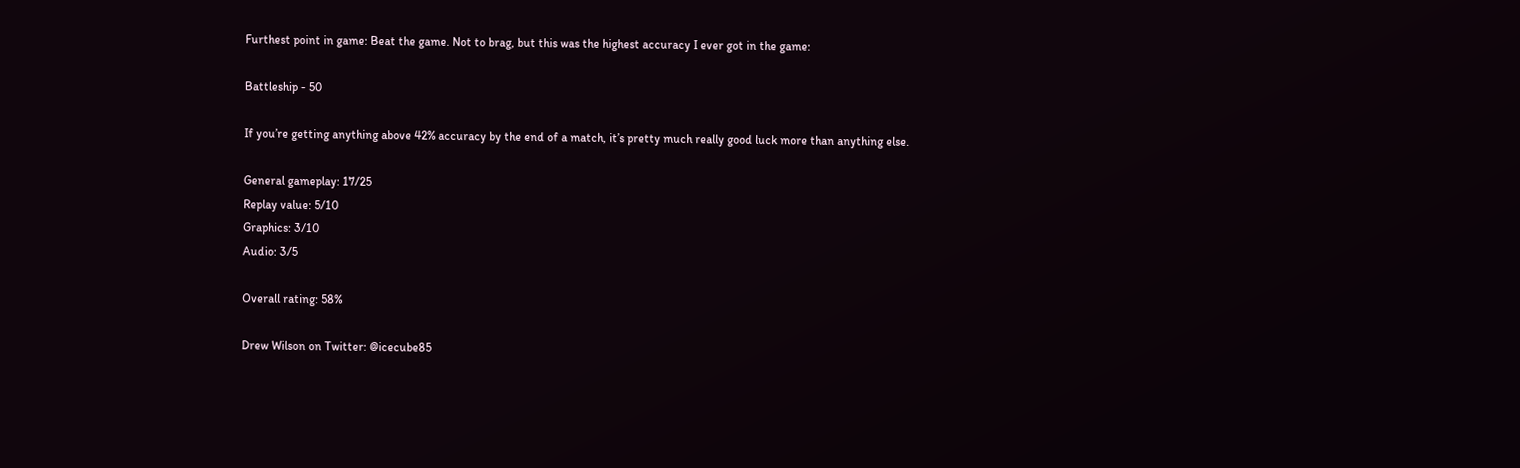Furthest point in game: Beat the game. Not to brag, but this was the highest accuracy I ever got in the game:

Battleship - 50

If you’re getting anything above 42% accuracy by the end of a match, it’s pretty much really good luck more than anything else.

General gameplay: 17/25
Replay value: 5/10
Graphics: 3/10
Audio: 3/5

Overall rating: 58%

Drew Wilson on Twitter: @icecube85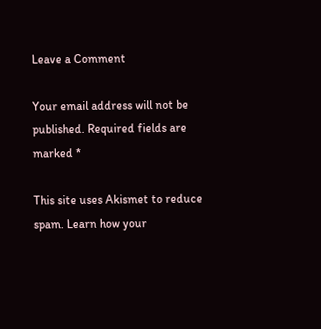Leave a Comment

Your email address will not be published. Required fields are marked *

This site uses Akismet to reduce spam. Learn how your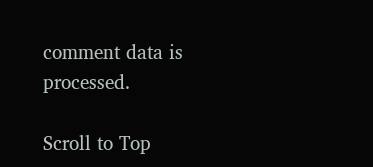comment data is processed.

Scroll to Top